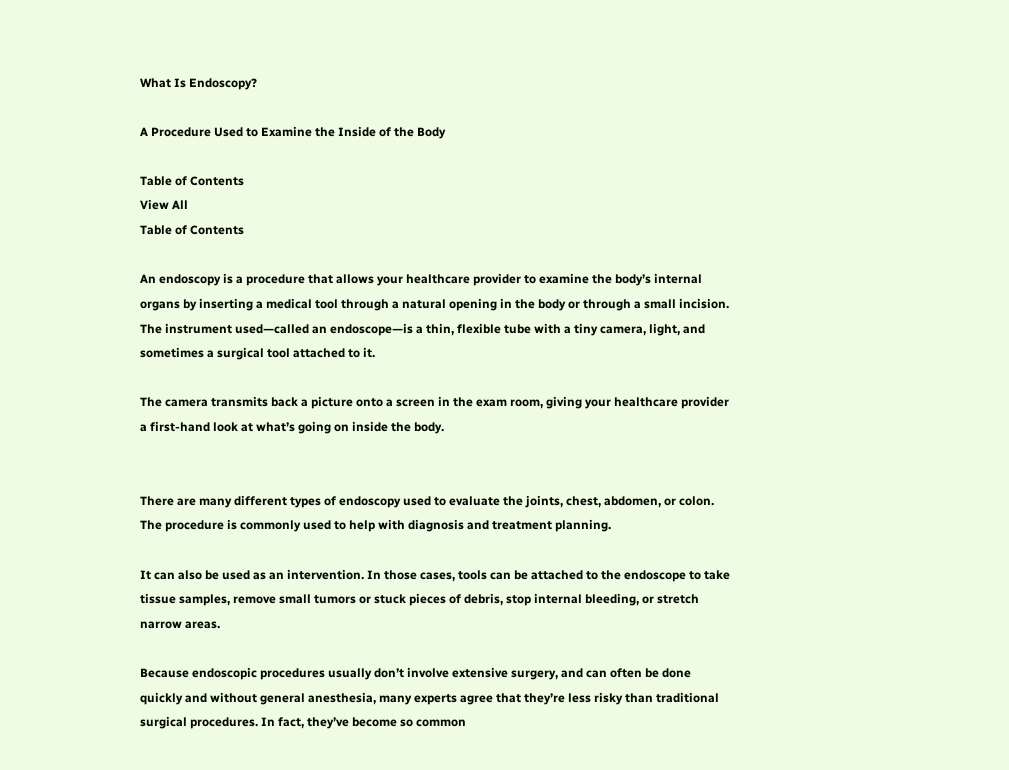What Is Endoscopy?

A Procedure Used to Examine the Inside of the Body

Table of Contents
View All
Table of Contents

An endoscopy is a procedure that allows your healthcare provider to examine the body’s internal organs by inserting a medical tool through a natural opening in the body or through a small incision. The instrument used—called an endoscope—is a thin, flexible tube with a tiny camera, light, and sometimes a surgical tool attached to it.

The camera transmits back a picture onto a screen in the exam room, giving your healthcare provider a first-hand look at what’s going on inside the body.


There are many different types of endoscopy used to evaluate the joints, chest, abdomen, or colon. The procedure is commonly used to help with diagnosis and treatment planning.

It can also be used as an intervention. In those cases, tools can be attached to the endoscope to take tissue samples, remove small tumors or stuck pieces of debris, stop internal bleeding, or stretch narrow areas.

Because endoscopic procedures usually don’t involve extensive surgery, and can often be done quickly and without general anesthesia, many experts agree that they’re less risky than traditional surgical procedures. In fact, they’ve become so common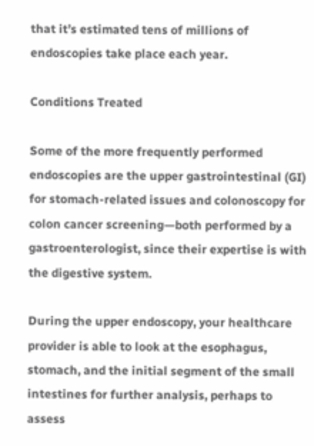that it’s estimated tens of millions of endoscopies take place each year.

Conditions Treated

Some of the more frequently performed endoscopies are the upper gastrointestinal (GI) for stomach-related issues and colonoscopy for colon cancer screening—both performed by a gastroenterologist, since their expertise is with the digestive system.

During the upper endoscopy, your healthcare provider is able to look at the esophagus, stomach, and the initial segment of the small intestines for further analysis, perhaps to assess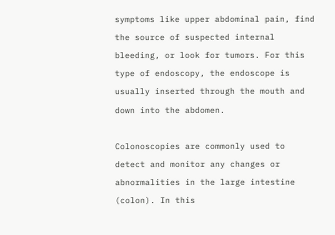symptoms like upper abdominal pain, find the source of suspected internal bleeding, or look for tumors. For this type of endoscopy, the endoscope is usually inserted through the mouth and down into the abdomen.

Colonoscopies are commonly used to detect and monitor any changes or abnormalities in the large intestine (colon). In this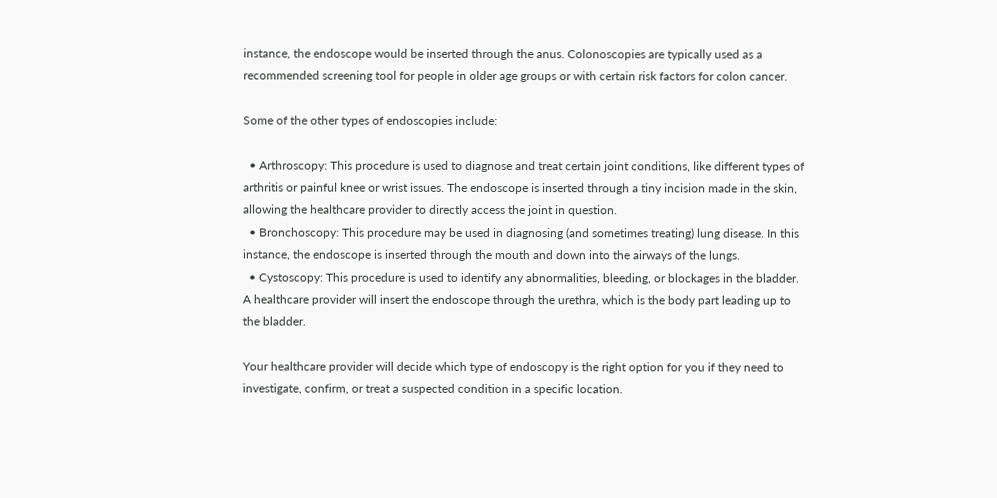instance, the endoscope would be inserted through the anus. Colonoscopies are typically used as a recommended screening tool for people in older age groups or with certain risk factors for colon cancer.

Some of the other types of endoscopies include:

  • Arthroscopy: This procedure is used to diagnose and treat certain joint conditions, like different types of arthritis or painful knee or wrist issues. The endoscope is inserted through a tiny incision made in the skin, allowing the healthcare provider to directly access the joint in question.
  • Bronchoscopy: This procedure may be used in diagnosing (and sometimes treating) lung disease. In this instance, the endoscope is inserted through the mouth and down into the airways of the lungs.
  • Cystoscopy: This procedure is used to identify any abnormalities, bleeding, or blockages in the bladder. A healthcare provider will insert the endoscope through the urethra, which is the body part leading up to the bladder.

Your healthcare provider will decide which type of endoscopy is the right option for you if they need to investigate, confirm, or treat a suspected condition in a specific location.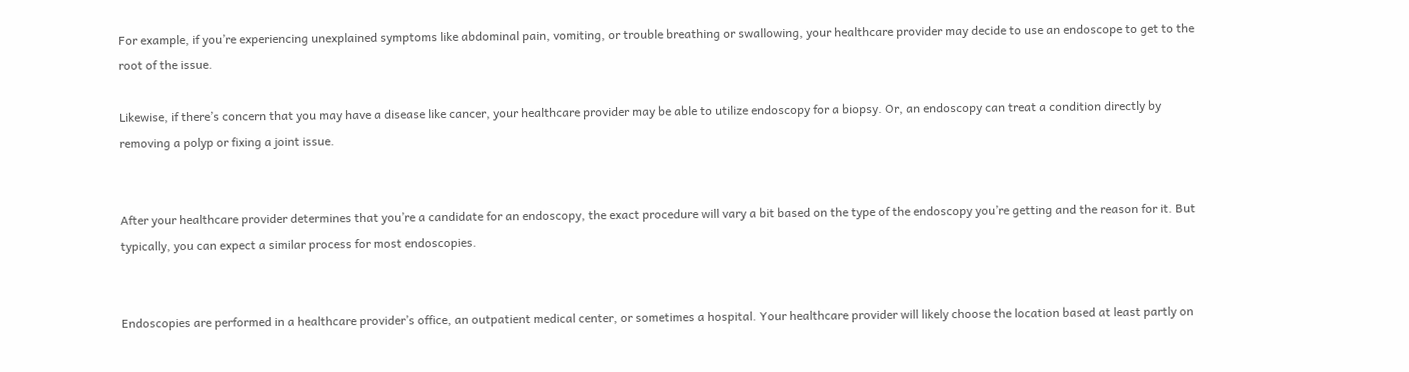For example, if you’re experiencing unexplained symptoms like abdominal pain, vomiting, or trouble breathing or swallowing, your healthcare provider may decide to use an endoscope to get to the root of the issue.

Likewise, if there’s concern that you may have a disease like cancer, your healthcare provider may be able to utilize endoscopy for a biopsy. Or, an endoscopy can treat a condition directly by removing a polyp or fixing a joint issue.


After your healthcare provider determines that you’re a candidate for an endoscopy, the exact procedure will vary a bit based on the type of the endoscopy you’re getting and the reason for it. But typically, you can expect a similar process for most endoscopies.


Endoscopies are performed in a healthcare provider’s office, an outpatient medical center, or sometimes a hospital. Your healthcare provider will likely choose the location based at least partly on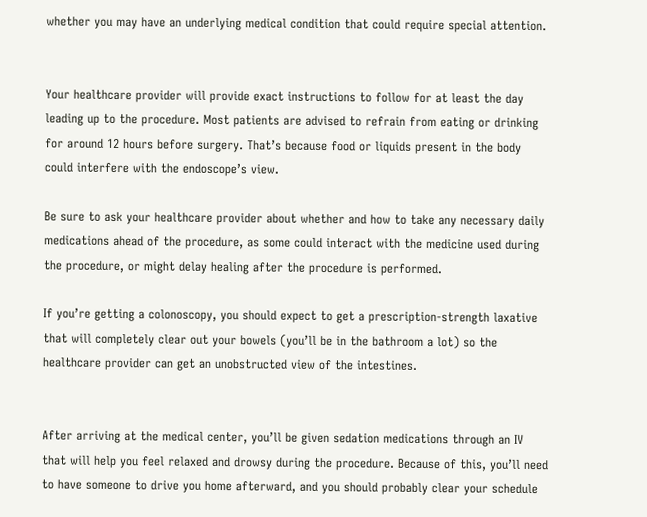whether you may have an underlying medical condition that could require special attention.


Your healthcare provider will provide exact instructions to follow for at least the day leading up to the procedure. Most patients are advised to refrain from eating or drinking for around 12 hours before surgery. That’s because food or liquids present in the body could interfere with the endoscope’s view.

Be sure to ask your healthcare provider about whether and how to take any necessary daily medications ahead of the procedure, as some could interact with the medicine used during the procedure, or might delay healing after the procedure is performed.

If you’re getting a colonoscopy, you should expect to get a prescription-strength laxative that will completely clear out your bowels (you’ll be in the bathroom a lot) so the healthcare provider can get an unobstructed view of the intestines.


After arriving at the medical center, you’ll be given sedation medications through an IV that will help you feel relaxed and drowsy during the procedure. Because of this, you’ll need to have someone to drive you home afterward, and you should probably clear your schedule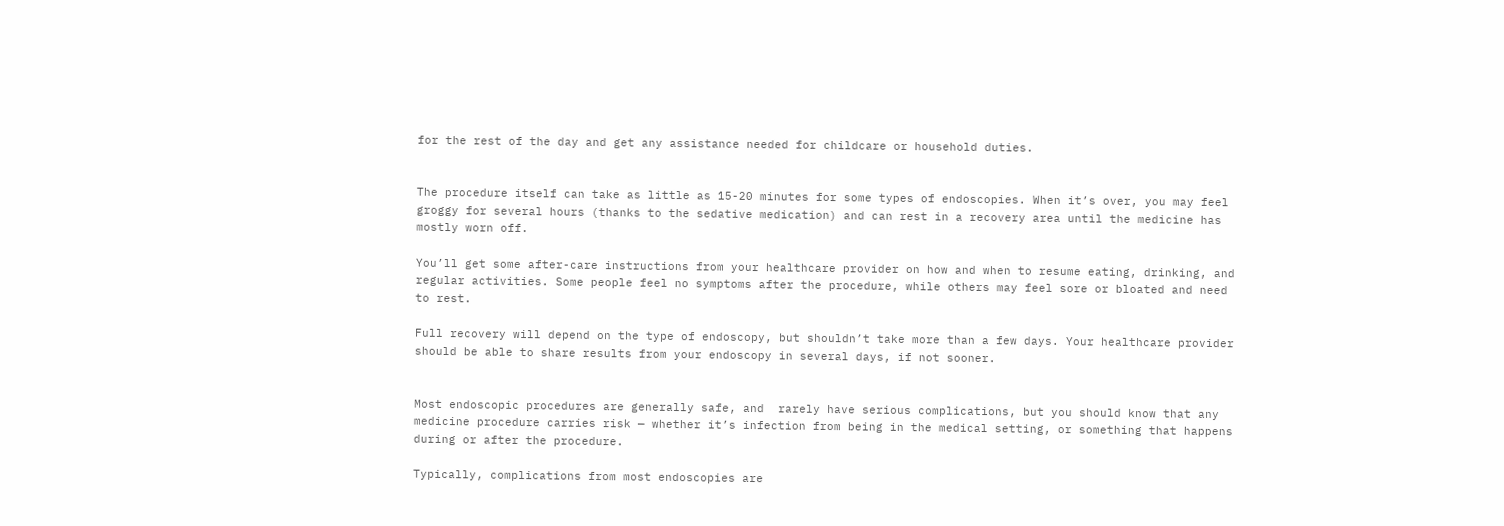for the rest of the day and get any assistance needed for childcare or household duties.


The procedure itself can take as little as 15-20 minutes for some types of endoscopies. When it’s over, you may feel groggy for several hours (thanks to the sedative medication) and can rest in a recovery area until the medicine has mostly worn off.

You’ll get some after-care instructions from your healthcare provider on how and when to resume eating, drinking, and regular activities. Some people feel no symptoms after the procedure, while others may feel sore or bloated and need to rest.

Full recovery will depend on the type of endoscopy, but shouldn’t take more than a few days. Your healthcare provider should be able to share results from your endoscopy in several days, if not sooner.


Most endoscopic procedures are generally safe, and  rarely have serious complications, but you should know that any medicine procedure carries risk — whether it’s infection from being in the medical setting, or something that happens during or after the procedure.

Typically, complications from most endoscopies are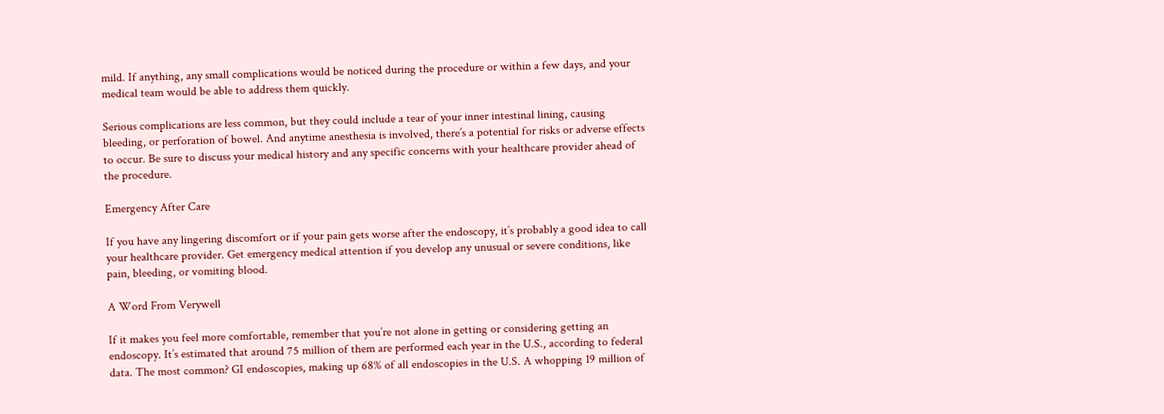mild. If anything, any small complications would be noticed during the procedure or within a few days, and your medical team would be able to address them quickly.

Serious complications are less common, but they could include a tear of your inner intestinal lining, causing bleeding, or perforation of bowel. And anytime anesthesia is involved, there’s a potential for risks or adverse effects to occur. Be sure to discuss your medical history and any specific concerns with your healthcare provider ahead of the procedure.

Emergency After Care

If you have any lingering discomfort or if your pain gets worse after the endoscopy, it’s probably a good idea to call your healthcare provider. Get emergency medical attention if you develop any unusual or severe conditions, like pain, bleeding, or vomiting blood.

A Word From Verywell

If it makes you feel more comfortable, remember that you’re not alone in getting or considering getting an endoscopy. It’s estimated that around 75 million of them are performed each year in the U.S., according to federal data. The most common? GI endoscopies, making up 68% of all endoscopies in the U.S. A whopping 19 million of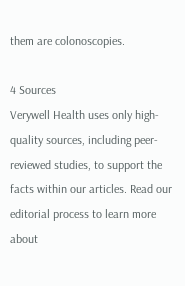them are colonoscopies.

4 Sources
Verywell Health uses only high-quality sources, including peer-reviewed studies, to support the facts within our articles. Read our editorial process to learn more about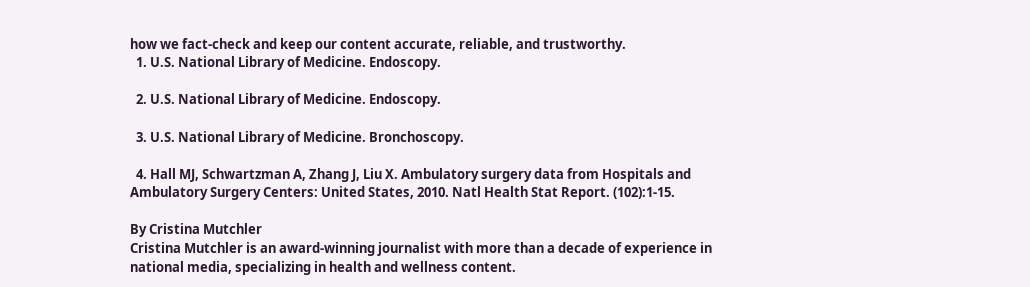how we fact-check and keep our content accurate, reliable, and trustworthy.
  1. U.S. National Library of Medicine. Endoscopy.

  2. U.S. National Library of Medicine. Endoscopy.

  3. U.S. National Library of Medicine. Bronchoscopy.

  4. Hall MJ, Schwartzman A, Zhang J, Liu X. Ambulatory surgery data from Hospitals and Ambulatory Surgery Centers: United States, 2010. Natl Health Stat Report. (102):1-15.

By Cristina Mutchler
Cristina Mutchler is an award-winning journalist with more than a decade of experience in national media, specializing in health and wellness content.